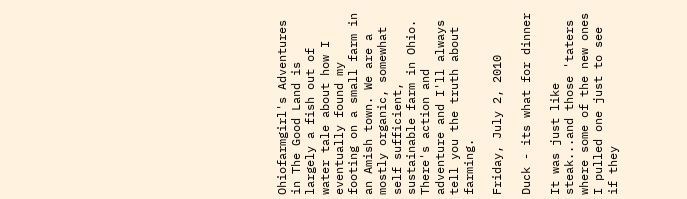Ohiofarmgirl's Adventures in The Good Land is largely a fish out of water tale about how I eventually found my footing on a small farm in an Amish town. We are a mostly organic, somewhat self sufficient, sustainable farm in Ohio. There's action and adventure and I'll always tell you the truth about farming.

Friday, July 2, 2010

Duck - its what for dinner

It was just like steak...and those 'taters where some of the new ones I pulled one just to see if they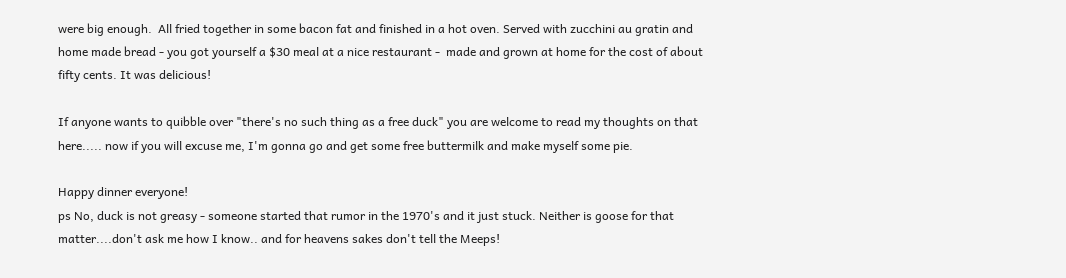were big enough.  All fried together in some bacon fat and finished in a hot oven. Served with zucchini au gratin and home made bread - you got yourself a $30 meal at a nice restaurant -  made and grown at home for the cost of about fifty cents. It was delicious!

If anyone wants to quibble over "there's no such thing as a free duck" you are welcome to read my thoughts on that here..... now if you will excuse me, I'm gonna go and get some free buttermilk and make myself some pie.

Happy dinner everyone!
ps No, duck is not greasy - someone started that rumor in the 1970's and it just stuck. Neither is goose for that matter....don't ask me how I know.. and for heavens sakes don't tell the Meeps!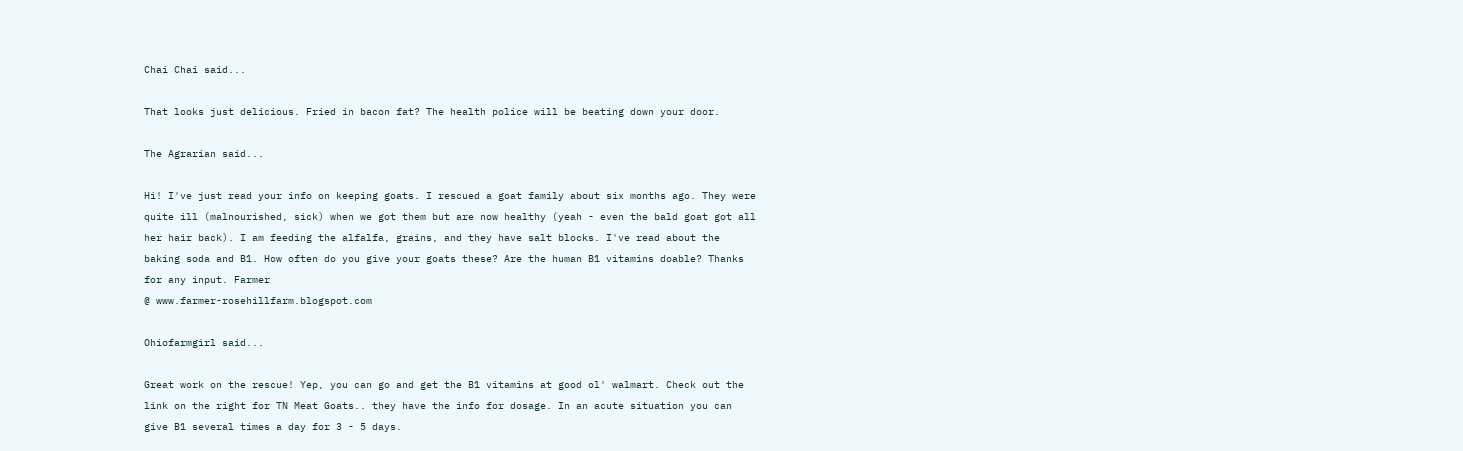Chai Chai said...

That looks just delicious. Fried in bacon fat? The health police will be beating down your door.

The Agrarian said...

Hi! I've just read your info on keeping goats. I rescued a goat family about six months ago. They were quite ill (malnourished, sick) when we got them but are now healthy (yeah - even the bald goat got all her hair back). I am feeding the alfalfa, grains, and they have salt blocks. I've read about the baking soda and B1. How often do you give your goats these? Are the human B1 vitamins doable? Thanks for any input. Farmer
@ www.farmer-rosehillfarm.blogspot.com

Ohiofarmgirl said...

Great work on the rescue! Yep, you can go and get the B1 vitamins at good ol' walmart. Check out the link on the right for TN Meat Goats.. they have the info for dosage. In an acute situation you can give B1 several times a day for 3 - 5 days.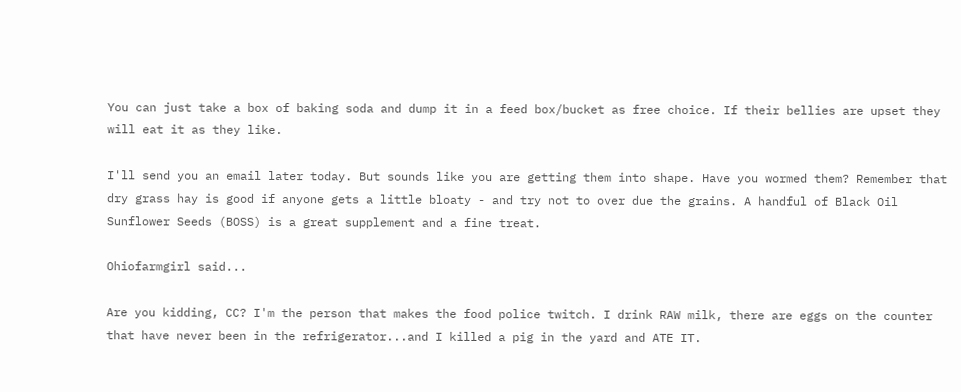You can just take a box of baking soda and dump it in a feed box/bucket as free choice. If their bellies are upset they will eat it as they like.

I'll send you an email later today. But sounds like you are getting them into shape. Have you wormed them? Remember that dry grass hay is good if anyone gets a little bloaty - and try not to over due the grains. A handful of Black Oil Sunflower Seeds (BOSS) is a great supplement and a fine treat.

Ohiofarmgirl said...

Are you kidding, CC? I'm the person that makes the food police twitch. I drink RAW milk, there are eggs on the counter that have never been in the refrigerator...and I killed a pig in the yard and ATE IT.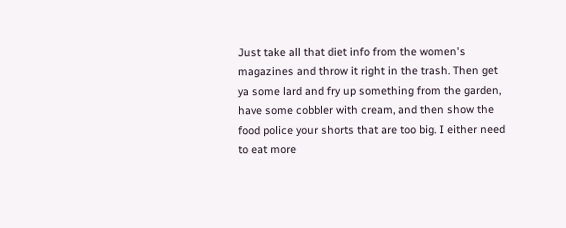Just take all that diet info from the women's magazines and throw it right in the trash. Then get ya some lard and fry up something from the garden, have some cobbler with cream, and then show the food police your shorts that are too big. I either need to eat more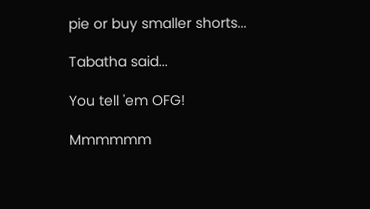pie or buy smaller shorts...

Tabatha said...

You tell 'em OFG!

Mmmmmm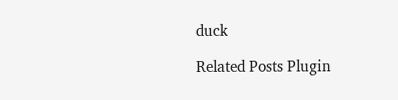duck

Related Posts Plugin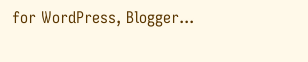for WordPress, Blogger...